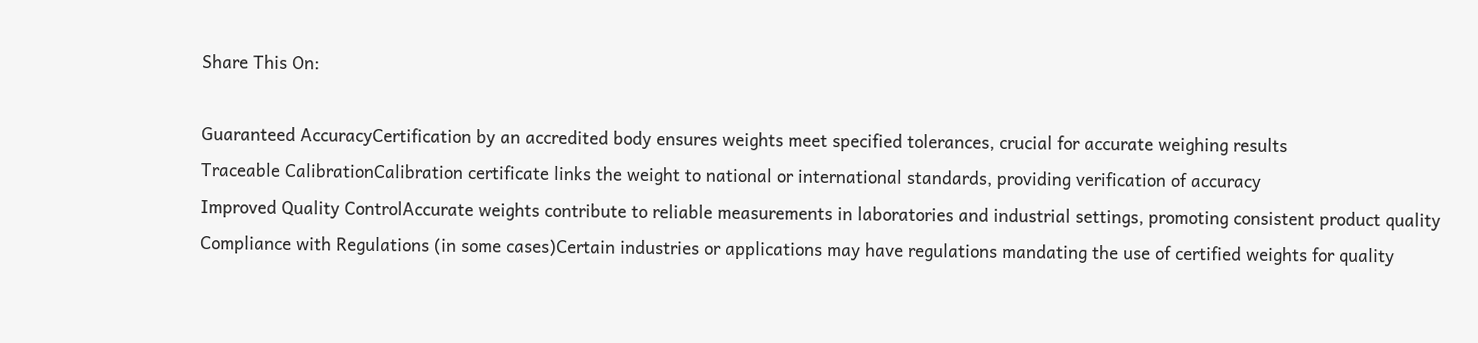Share This On:

Guaranteed AccuracyCertification by an accredited body ensures weights meet specified tolerances, crucial for accurate weighing results
Traceable CalibrationCalibration certificate links the weight to national or international standards, providing verification of accuracy
Improved Quality ControlAccurate weights contribute to reliable measurements in laboratories and industrial settings, promoting consistent product quality
Compliance with Regulations (in some cases)Certain industries or applications may have regulations mandating the use of certified weights for quality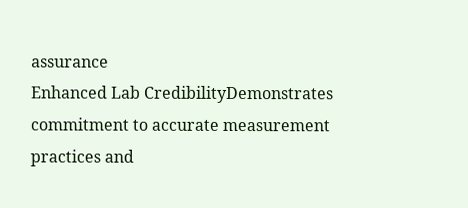assurance
Enhanced Lab CredibilityDemonstrates commitment to accurate measurement practices and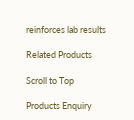reinforces lab results

Related Products

Scroll to Top

Products Enquiry